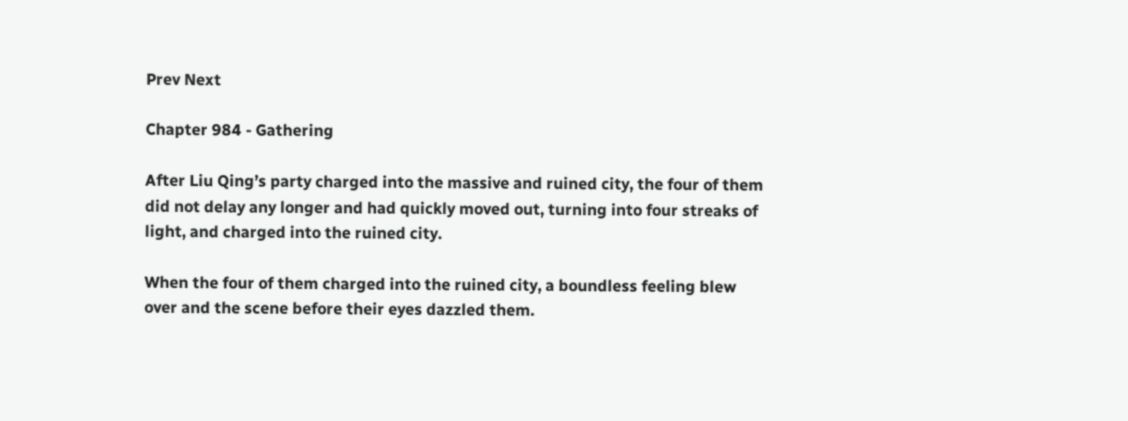Prev Next

Chapter 984 - Gathering

After Liu Qing’s party charged into the massive and ruined city, the four of them did not delay any longer and had quickly moved out, turning into four streaks of light, and charged into the ruined city.

When the four of them charged into the ruined city, a boundless feeling blew over and the scene before their eyes dazzled them.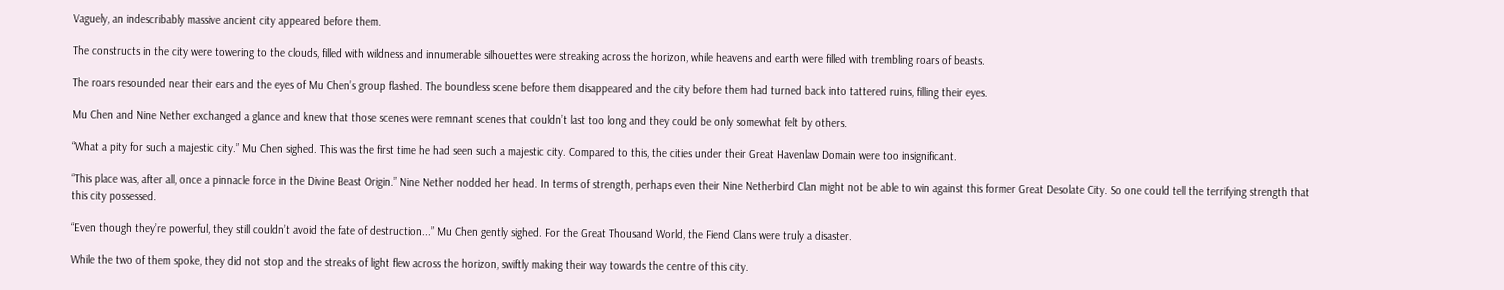Vaguely, an indescribably massive ancient city appeared before them.

The constructs in the city were towering to the clouds, filled with wildness and innumerable silhouettes were streaking across the horizon, while heavens and earth were filled with trembling roars of beasts.

The roars resounded near their ears and the eyes of Mu Chen’s group flashed. The boundless scene before them disappeared and the city before them had turned back into tattered ruins, filling their eyes.

Mu Chen and Nine Nether exchanged a glance and knew that those scenes were remnant scenes that couldn’t last too long and they could be only somewhat felt by others.

“What a pity for such a majestic city.” Mu Chen sighed. This was the first time he had seen such a majestic city. Compared to this, the cities under their Great Havenlaw Domain were too insignificant.

“This place was, after all, once a pinnacle force in the Divine Beast Origin.” Nine Nether nodded her head. In terms of strength, perhaps even their Nine Netherbird Clan might not be able to win against this former Great Desolate City. So one could tell the terrifying strength that this city possessed.

“Even though they’re powerful, they still couldn’t avoid the fate of destruction...” Mu Chen gently sighed. For the Great Thousand World, the Fiend Clans were truly a disaster.

While the two of them spoke, they did not stop and the streaks of light flew across the horizon, swiftly making their way towards the centre of this city.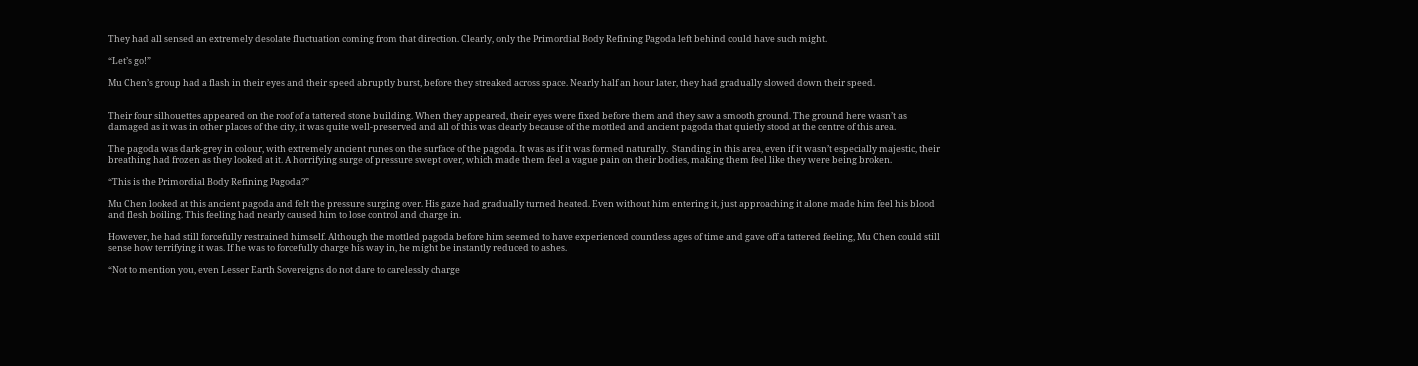They had all sensed an extremely desolate fluctuation coming from that direction. Clearly, only the Primordial Body Refining Pagoda left behind could have such might.

“Let’s go!”

Mu Chen’s group had a flash in their eyes and their speed abruptly burst, before they streaked across space. Nearly half an hour later, they had gradually slowed down their speed.


Their four silhouettes appeared on the roof of a tattered stone building. When they appeared, their eyes were fixed before them and they saw a smooth ground. The ground here wasn’t as damaged as it was in other places of the city, it was quite well-preserved and all of this was clearly because of the mottled and ancient pagoda that quietly stood at the centre of this area.

The pagoda was dark-grey in colour, with extremely ancient runes on the surface of the pagoda. It was as if it was formed naturally.  Standing in this area, even if it wasn’t especially majestic, their breathing had frozen as they looked at it. A horrifying surge of pressure swept over, which made them feel a vague pain on their bodies, making them feel like they were being broken.

“This is the Primordial Body Refining Pagoda?”

Mu Chen looked at this ancient pagoda and felt the pressure surging over. His gaze had gradually turned heated. Even without him entering it, just approaching it alone made him feel his blood and flesh boiling. This feeling had nearly caused him to lose control and charge in.

However, he had still forcefully restrained himself. Although the mottled pagoda before him seemed to have experienced countless ages of time and gave off a tattered feeling, Mu Chen could still sense how terrifying it was. If he was to forcefully charge his way in, he might be instantly reduced to ashes.

“Not to mention you, even Lesser Earth Sovereigns do not dare to carelessly charge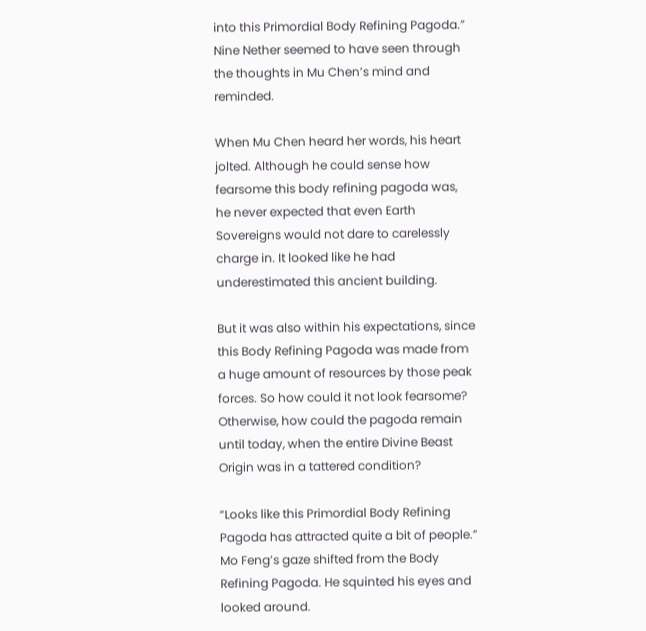into this Primordial Body Refining Pagoda.” Nine Nether seemed to have seen through the thoughts in Mu Chen’s mind and reminded.

When Mu Chen heard her words, his heart jolted. Although he could sense how fearsome this body refining pagoda was, he never expected that even Earth Sovereigns would not dare to carelessly charge in. It looked like he had underestimated this ancient building.

But it was also within his expectations, since this Body Refining Pagoda was made from a huge amount of resources by those peak forces. So how could it not look fearsome? Otherwise, how could the pagoda remain until today, when the entire Divine Beast Origin was in a tattered condition?

“Looks like this Primordial Body Refining Pagoda has attracted quite a bit of people.” Mo Feng’s gaze shifted from the Body Refining Pagoda. He squinted his eyes and looked around.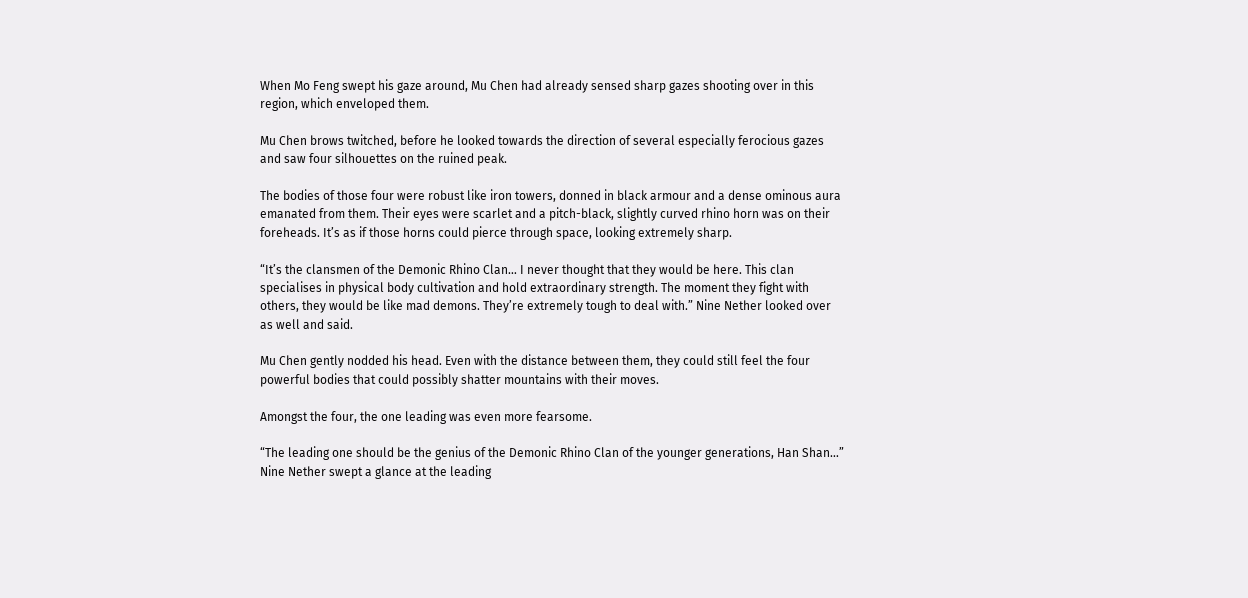When Mo Feng swept his gaze around, Mu Chen had already sensed sharp gazes shooting over in this region, which enveloped them.

Mu Chen brows twitched, before he looked towards the direction of several especially ferocious gazes and saw four silhouettes on the ruined peak.

The bodies of those four were robust like iron towers, donned in black armour and a dense ominous aura emanated from them. Their eyes were scarlet and a pitch-black, slightly curved rhino horn was on their foreheads. It’s as if those horns could pierce through space, looking extremely sharp.

“It’s the clansmen of the Demonic Rhino Clan… I never thought that they would be here. This clan specialises in physical body cultivation and hold extraordinary strength. The moment they fight with others, they would be like mad demons. They’re extremely tough to deal with.” Nine Nether looked over as well and said.

Mu Chen gently nodded his head. Even with the distance between them, they could still feel the four powerful bodies that could possibly shatter mountains with their moves.

Amongst the four, the one leading was even more fearsome.

“The leading one should be the genius of the Demonic Rhino Clan of the younger generations, Han Shan…” Nine Nether swept a glance at the leading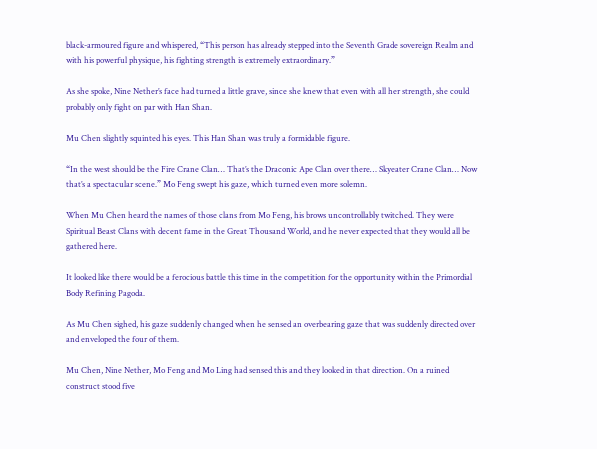black-armoured figure and whispered, “This person has already stepped into the Seventh Grade sovereign Realm and with his powerful physique, his fighting strength is extremely extraordinary.”

As she spoke, Nine Nether’s face had turned a little grave, since she knew that even with all her strength, she could probably only fight on par with Han Shan.

Mu Chen slightly squinted his eyes. This Han Shan was truly a formidable figure.

“In the west should be the Fire Crane Clan… That’s the Draconic Ape Clan over there… Skyeater Crane Clan… Now that’s a spectacular scene.” Mo Feng swept his gaze, which turned even more solemn.

When Mu Chen heard the names of those clans from Mo Feng, his brows uncontrollably twitched. They were Spiritual Beast Clans with decent fame in the Great Thousand World, and he never expected that they would all be gathered here.

It looked like there would be a ferocious battle this time in the competition for the opportunity within the Primordial Body Refining Pagoda.

As Mu Chen sighed, his gaze suddenly changed when he sensed an overbearing gaze that was suddenly directed over and enveloped the four of them.

Mu Chen, Nine Nether, Mo Feng and Mo Ling had sensed this and they looked in that direction. On a ruined construct stood five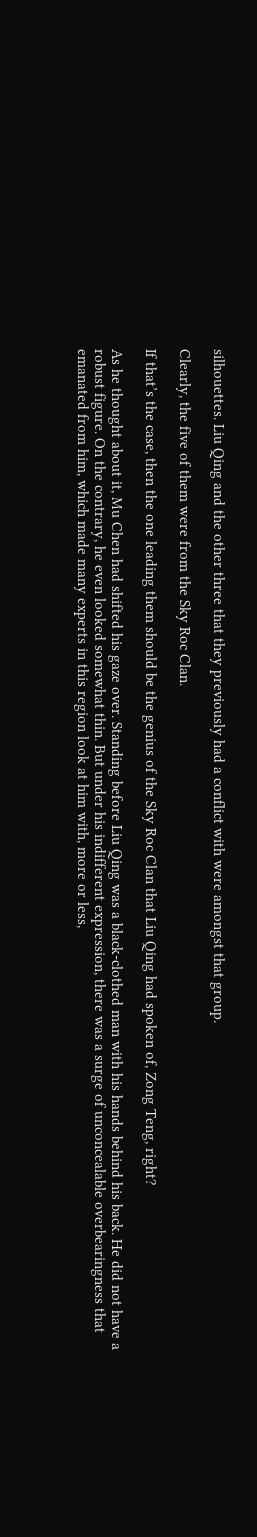silhouettes. Liu Qing and the other three that they previously had a conflict with were amongst that group.

Clearly, the five of them were from the Sky Roc Clan.

If that’s the case, then the one leading them should be the genius of the Sky Roc Clan that Liu Qing had spoken of, Zong Teng, right?

As he thought about it, Mu Chen had shifted his gaze over. Standing before Liu Qing was a black-clothed man with his hands behind his back. He did not have a robust figure. On the contrary, he even looked somewhat thin. But under his indifferent expression, there was a surge of unconcealable overbearingness that emanated from him, which made many experts in this region look at him with, more or less,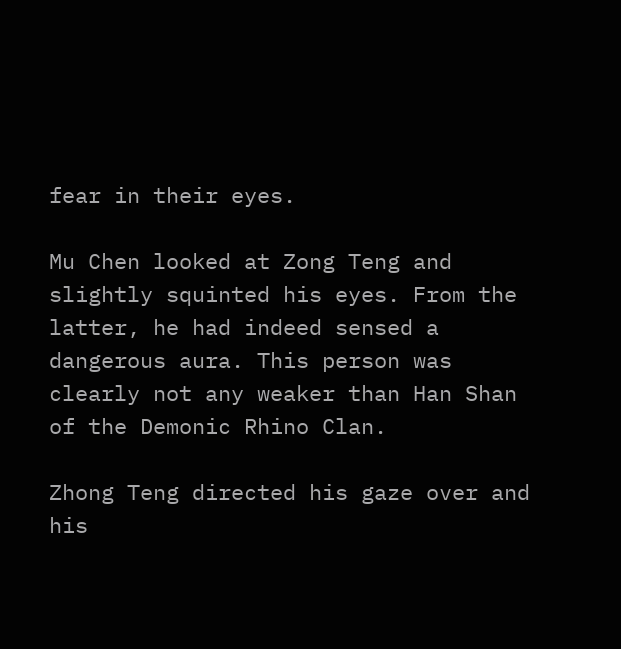fear in their eyes.

Mu Chen looked at Zong Teng and slightly squinted his eyes. From the latter, he had indeed sensed a dangerous aura. This person was clearly not any weaker than Han Shan of the Demonic Rhino Clan.

Zhong Teng directed his gaze over and his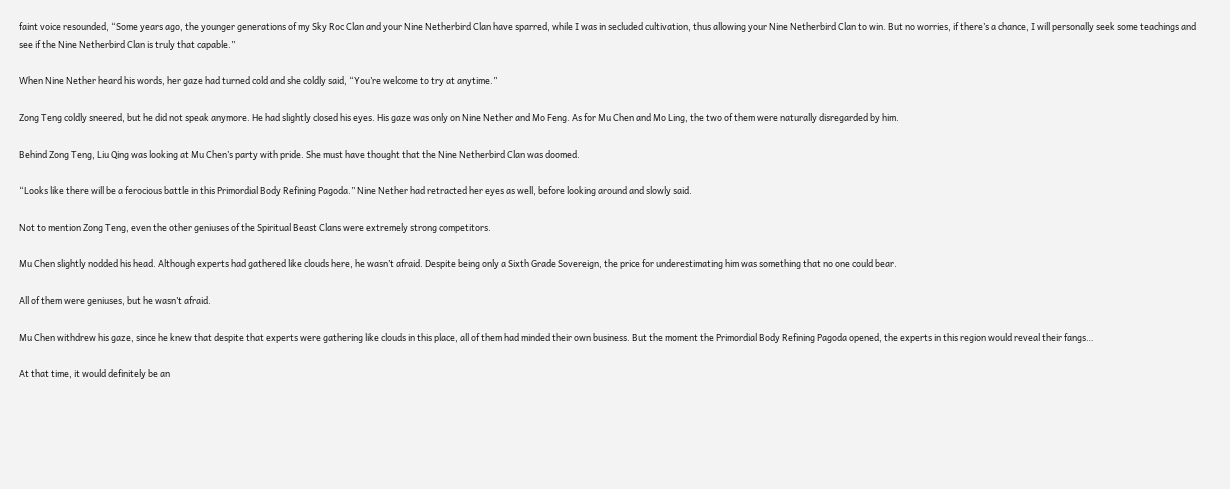faint voice resounded, “Some years ago, the younger generations of my Sky Roc Clan and your Nine Netherbird Clan have sparred, while I was in secluded cultivation, thus allowing your Nine Netherbird Clan to win. But no worries, if there’s a chance, I will personally seek some teachings and see if the Nine Netherbird Clan is truly that capable.”

When Nine Nether heard his words, her gaze had turned cold and she coldly said, “You’re welcome to try at anytime.”

Zong Teng coldly sneered, but he did not speak anymore. He had slightly closed his eyes. His gaze was only on Nine Nether and Mo Feng. As for Mu Chen and Mo Ling, the two of them were naturally disregarded by him.

Behind Zong Teng, Liu Qing was looking at Mu Chen’s party with pride. She must have thought that the Nine Netherbird Clan was doomed.

“Looks like there will be a ferocious battle in this Primordial Body Refining Pagoda.” Nine Nether had retracted her eyes as well, before looking around and slowly said.

Not to mention Zong Teng, even the other geniuses of the Spiritual Beast Clans were extremely strong competitors.

Mu Chen slightly nodded his head. Although experts had gathered like clouds here, he wasn’t afraid. Despite being only a Sixth Grade Sovereign, the price for underestimating him was something that no one could bear.

All of them were geniuses, but he wasn’t afraid.

Mu Chen withdrew his gaze, since he knew that despite that experts were gathering like clouds in this place, all of them had minded their own business. But the moment the Primordial Body Refining Pagoda opened, the experts in this region would reveal their fangs…

At that time, it would definitely be an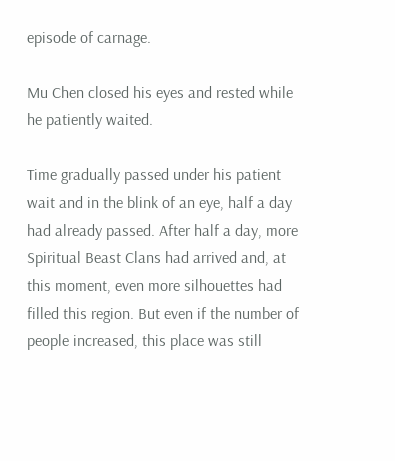episode of carnage.

Mu Chen closed his eyes and rested while he patiently waited.

Time gradually passed under his patient wait and in the blink of an eye, half a day had already passed. After half a day, more Spiritual Beast Clans had arrived and, at this moment, even more silhouettes had filled this region. But even if the number of people increased, this place was still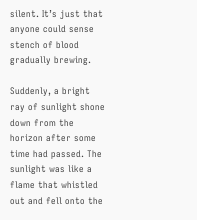silent. It’s just that anyone could sense stench of blood gradually brewing.

Suddenly, a bright ray of sunlight shone down from the horizon after some time had passed. The sunlight was like a flame that whistled out and fell onto the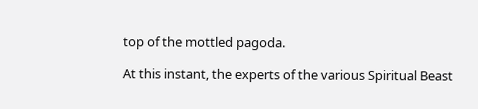top of the mottled pagoda.

At this instant, the experts of the various Spiritual Beast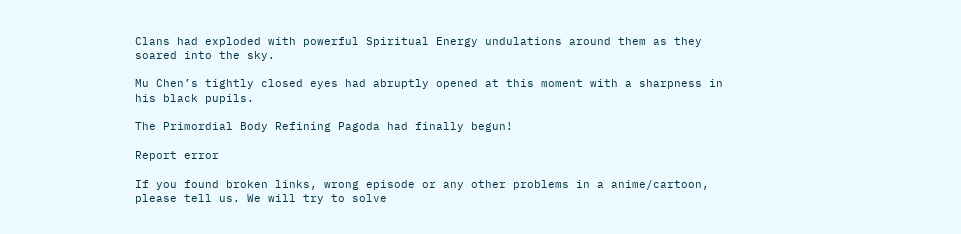Clans had exploded with powerful Spiritual Energy undulations around them as they soared into the sky.

Mu Chen’s tightly closed eyes had abruptly opened at this moment with a sharpness in his black pupils.

The Primordial Body Refining Pagoda had finally begun!

Report error

If you found broken links, wrong episode or any other problems in a anime/cartoon, please tell us. We will try to solve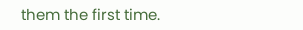them the first time.